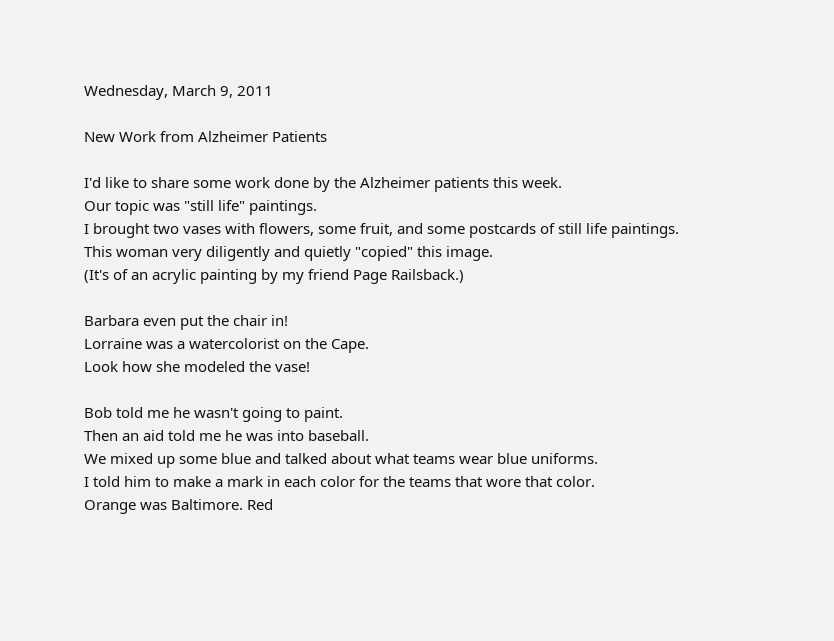Wednesday, March 9, 2011

New Work from Alzheimer Patients

I'd like to share some work done by the Alzheimer patients this week.
Our topic was "still life" paintings.
I brought two vases with flowers, some fruit, and some postcards of still life paintings.
This woman very diligently and quietly "copied" this image.
(It's of an acrylic painting by my friend Page Railsback.)

Barbara even put the chair in!
Lorraine was a watercolorist on the Cape.
Look how she modeled the vase!

Bob told me he wasn't going to paint.
Then an aid told me he was into baseball.
We mixed up some blue and talked about what teams wear blue uniforms.
I told him to make a mark in each color for the teams that wore that color.
Orange was Baltimore. Red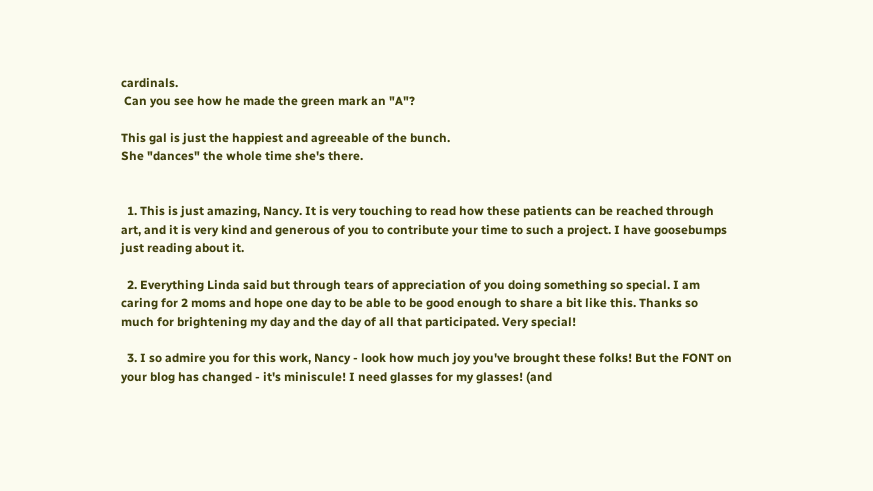cardinals.
 Can you see how he made the green mark an "A"?

This gal is just the happiest and agreeable of the bunch.
She "dances" the whole time she's there.


  1. This is just amazing, Nancy. It is very touching to read how these patients can be reached through art, and it is very kind and generous of you to contribute your time to such a project. I have goosebumps just reading about it.

  2. Everything Linda said but through tears of appreciation of you doing something so special. I am caring for 2 moms and hope one day to be able to be good enough to share a bit like this. Thanks so much for brightening my day and the day of all that participated. Very special!

  3. I so admire you for this work, Nancy - look how much joy you've brought these folks! But the FONT on your blog has changed - it's miniscule! I need glasses for my glasses! (and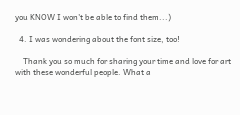you KNOW I won't be able to find them...)

  4. I was wondering about the font size, too!

    Thank you so much for sharing your time and love for art with these wonderful people. What a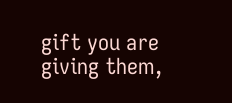gift you are giving them,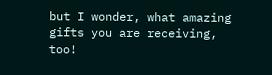but I wonder, what amazing gifts you are receiving, too!